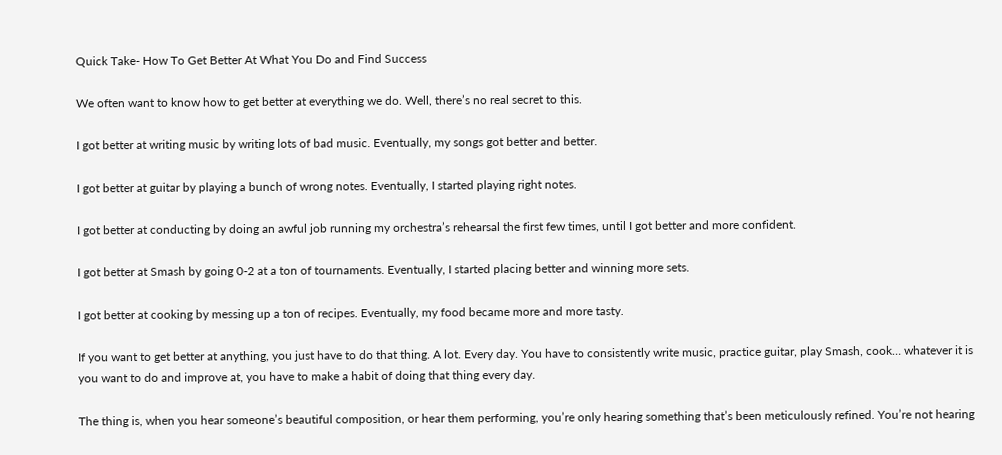Quick Take- How To Get Better At What You Do and Find Success

We often want to know how to get better at everything we do. Well, there’s no real secret to this.

I got better at writing music by writing lots of bad music. Eventually, my songs got better and better.

I got better at guitar by playing a bunch of wrong notes. Eventually, I started playing right notes.

I got better at conducting by doing an awful job running my orchestra’s rehearsal the first few times, until I got better and more confident.

I got better at Smash by going 0-2 at a ton of tournaments. Eventually, I started placing better and winning more sets.

I got better at cooking by messing up a ton of recipes. Eventually, my food became more and more tasty.

If you want to get better at anything, you just have to do that thing. A lot. Every day. You have to consistently write music, practice guitar, play Smash, cook… whatever it is you want to do and improve at, you have to make a habit of doing that thing every day.

The thing is, when you hear someone’s beautiful composition, or hear them performing, you’re only hearing something that’s been meticulously refined. You’re not hearing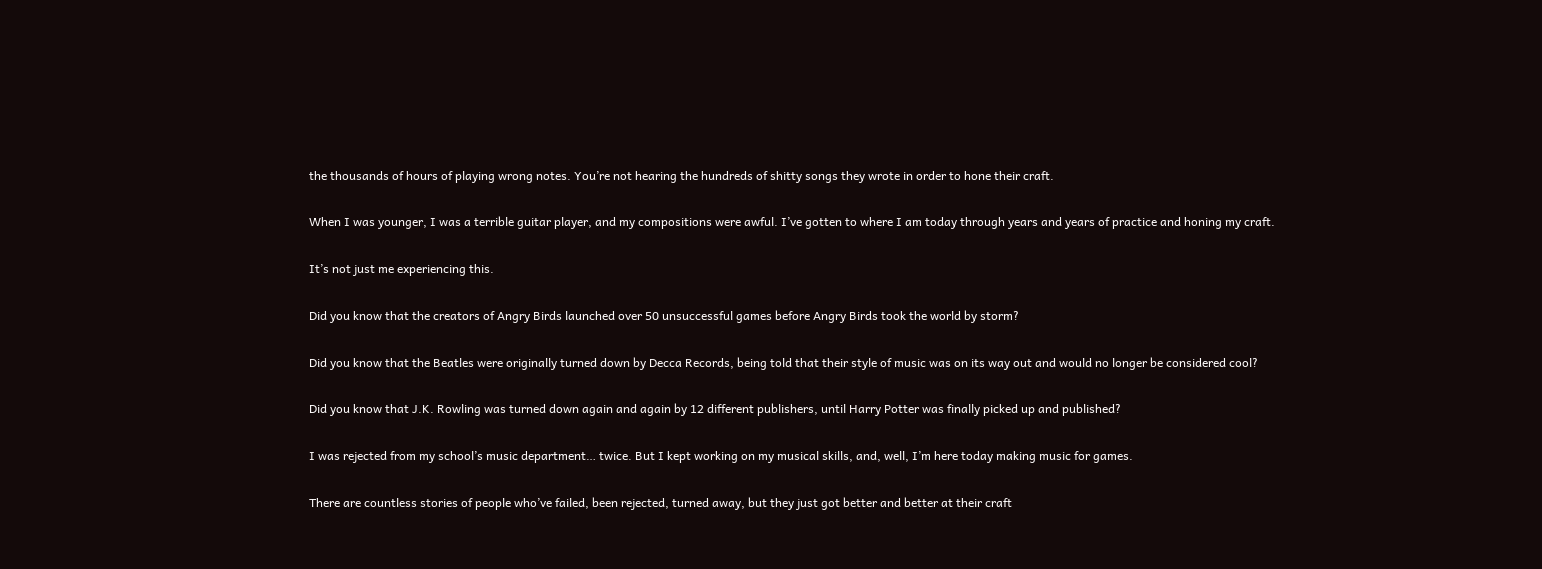the thousands of hours of playing wrong notes. You’re not hearing the hundreds of shitty songs they wrote in order to hone their craft.

When I was younger, I was a terrible guitar player, and my compositions were awful. I’ve gotten to where I am today through years and years of practice and honing my craft.

It’s not just me experiencing this.

Did you know that the creators of Angry Birds launched over 50 unsuccessful games before Angry Birds took the world by storm?

Did you know that the Beatles were originally turned down by Decca Records, being told that their style of music was on its way out and would no longer be considered cool?

Did you know that J.K. Rowling was turned down again and again by 12 different publishers, until Harry Potter was finally picked up and published?

I was rejected from my school’s music department… twice. But I kept working on my musical skills, and, well, I’m here today making music for games.

There are countless stories of people who’ve failed, been rejected, turned away, but they just got better and better at their craft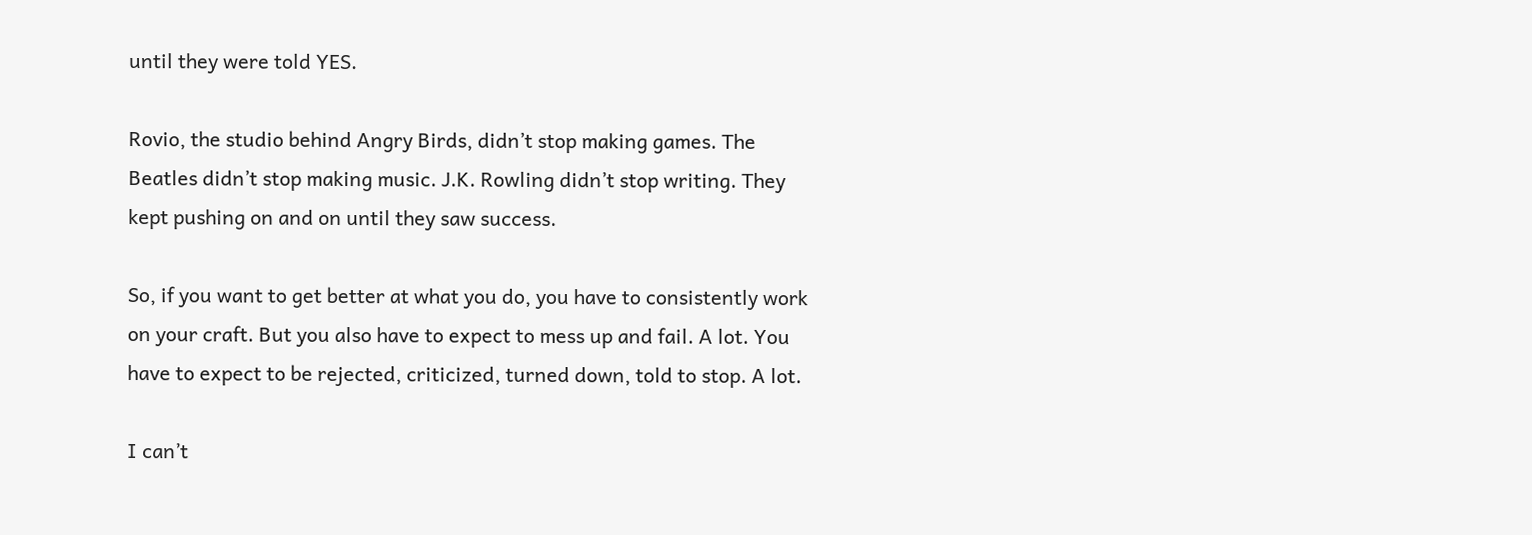until they were told YES.

Rovio, the studio behind Angry Birds, didn’t stop making games. The Beatles didn’t stop making music. J.K. Rowling didn’t stop writing. They kept pushing on and on until they saw success.

So, if you want to get better at what you do, you have to consistently work on your craft. But you also have to expect to mess up and fail. A lot. You have to expect to be rejected, criticized, turned down, told to stop. A lot.

I can’t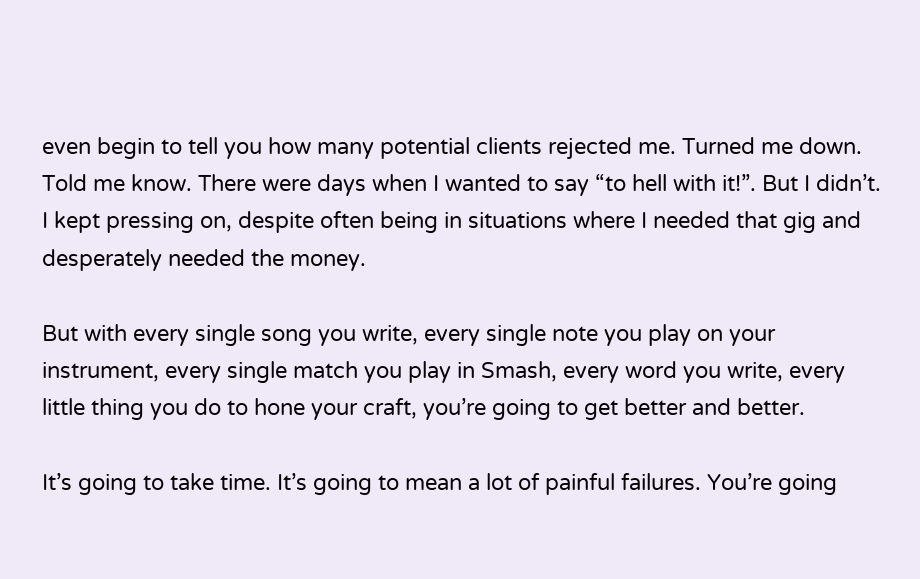even begin to tell you how many potential clients rejected me. Turned me down. Told me know. There were days when I wanted to say “to hell with it!”. But I didn’t. I kept pressing on, despite often being in situations where I needed that gig and desperately needed the money.

But with every single song you write, every single note you play on your instrument, every single match you play in Smash, every word you write, every little thing you do to hone your craft, you’re going to get better and better.

It’s going to take time. It’s going to mean a lot of painful failures. You’re going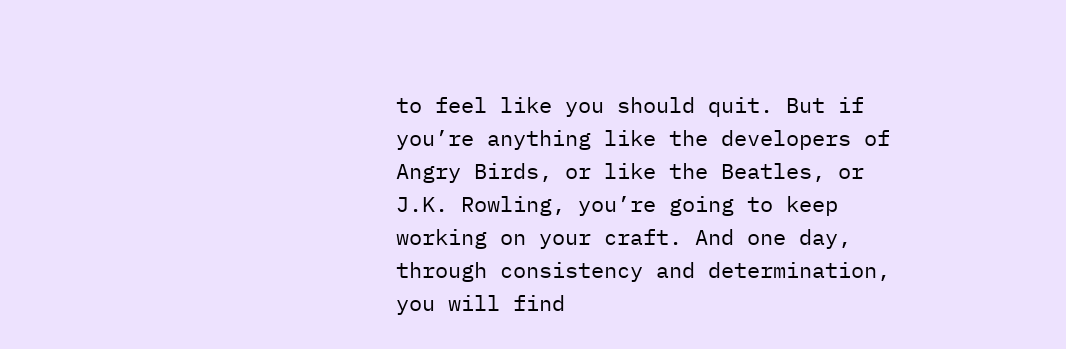to feel like you should quit. But if you’re anything like the developers of Angry Birds, or like the Beatles, or J.K. Rowling, you’re going to keep working on your craft. And one day, through consistency and determination, you will find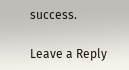success.

Leave a Reply